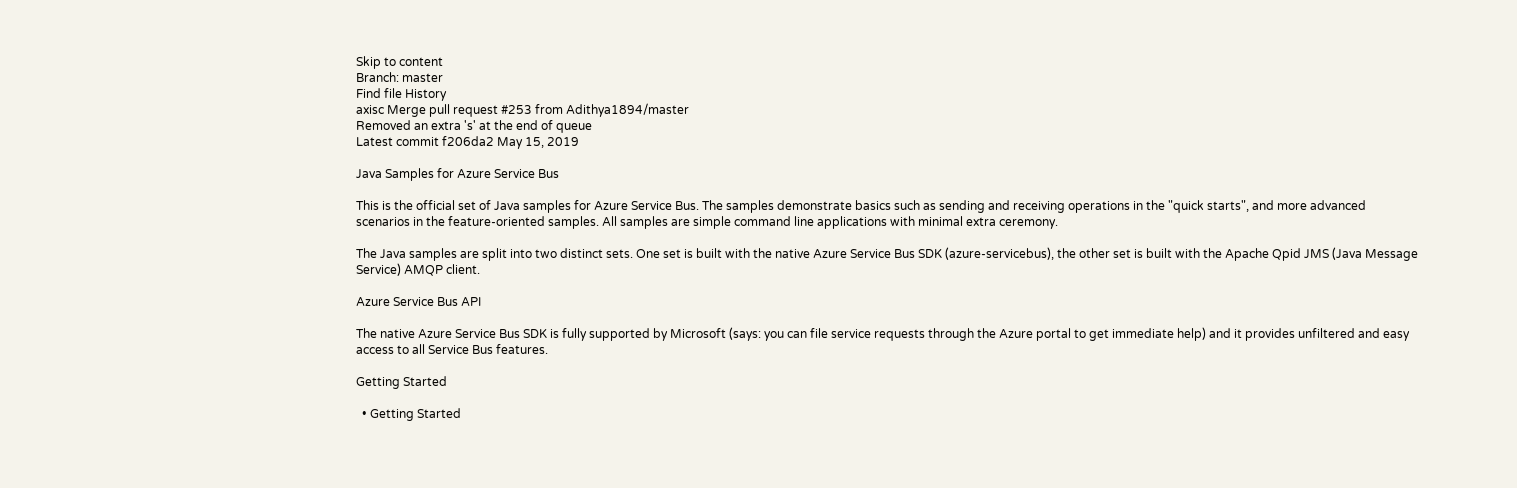Skip to content
Branch: master
Find file History
axisc Merge pull request #253 from Adithya1894/master
Removed an extra 's' at the end of queue
Latest commit f206da2 May 15, 2019

Java Samples for Azure Service Bus

This is the official set of Java samples for Azure Service Bus. The samples demonstrate basics such as sending and receiving operations in the "quick starts", and more advanced scenarios in the feature-oriented samples. All samples are simple command line applications with minimal extra ceremony.

The Java samples are split into two distinct sets. One set is built with the native Azure Service Bus SDK (azure-servicebus), the other set is built with the Apache Qpid JMS (Java Message Service) AMQP client.

Azure Service Bus API

The native Azure Service Bus SDK is fully supported by Microsoft (says: you can file service requests through the Azure portal to get immediate help) and it provides unfiltered and easy access to all Service Bus features.

Getting Started

  • Getting Started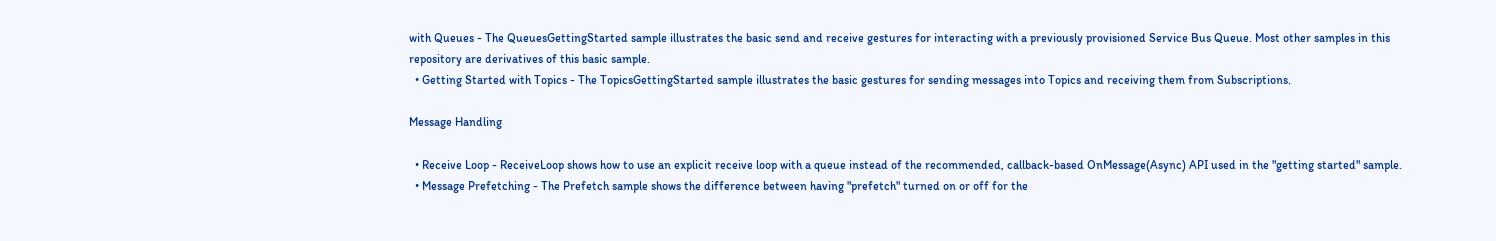with Queues - The QueuesGettingStarted sample illustrates the basic send and receive gestures for interacting with a previously provisioned Service Bus Queue. Most other samples in this repository are derivatives of this basic sample.
  • Getting Started with Topics - The TopicsGettingStarted sample illustrates the basic gestures for sending messages into Topics and receiving them from Subscriptions.

Message Handling

  • Receive Loop - ReceiveLoop shows how to use an explicit receive loop with a queue instead of the recommended, callback-based OnMessage(Async) API used in the "getting started" sample.
  • Message Prefetching - The Prefetch sample shows the difference between having "prefetch" turned on or off for the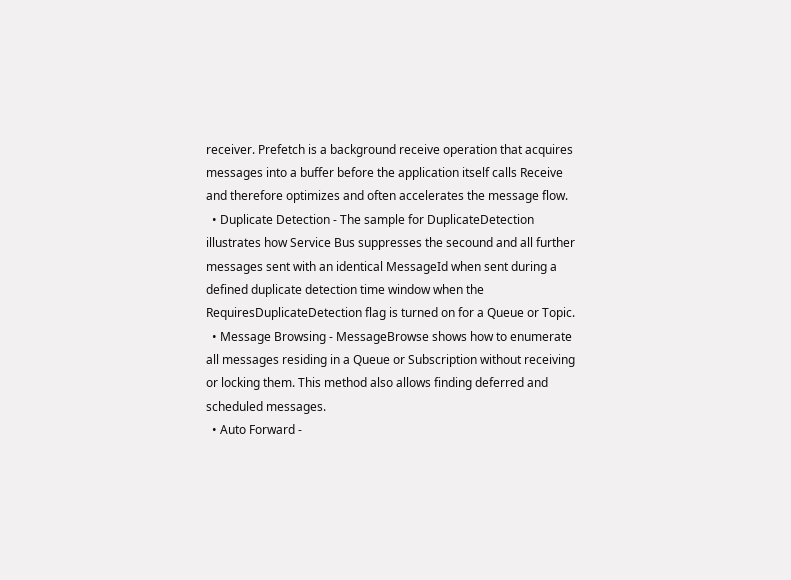receiver. Prefetch is a background receive operation that acquires messages into a buffer before the application itself calls Receive and therefore optimizes and often accelerates the message flow.
  • Duplicate Detection - The sample for DuplicateDetection illustrates how Service Bus suppresses the secound and all further messages sent with an identical MessageId when sent during a defined duplicate detection time window when the RequiresDuplicateDetection flag is turned on for a Queue or Topic.
  • Message Browsing - MessageBrowse shows how to enumerate all messages residing in a Queue or Subscription without receiving or locking them. This method also allows finding deferred and scheduled messages.
  • Auto Forward -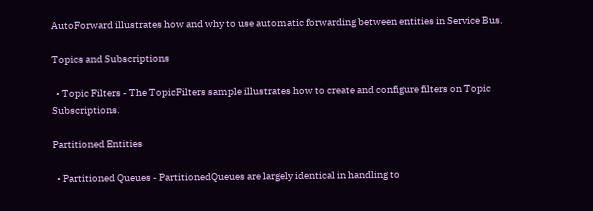AutoForward illustrates how and why to use automatic forwarding between entities in Service Bus.

Topics and Subscriptions

  • Topic Filters - The TopicFilters sample illustrates how to create and configure filters on Topic Subscriptions.

Partitioned Entities

  • Partitioned Queues - PartitionedQueues are largely identical in handling to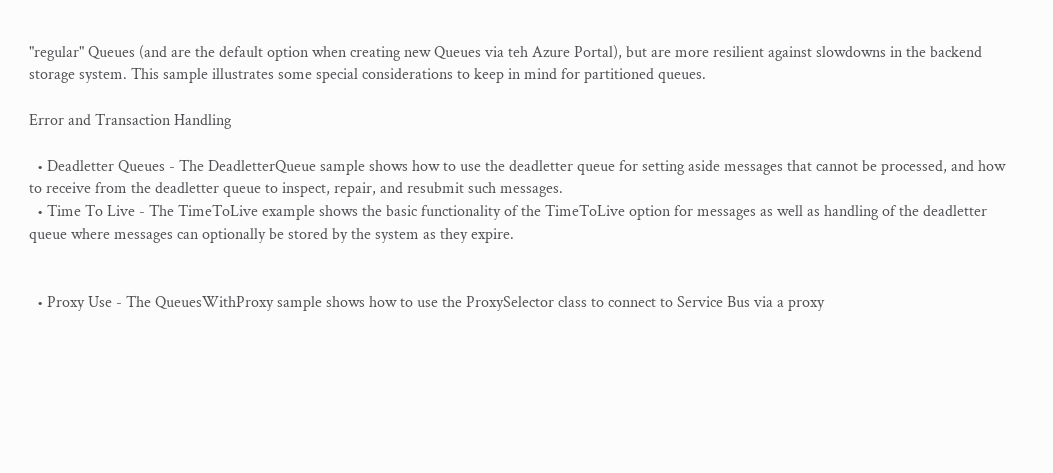"regular" Queues (and are the default option when creating new Queues via teh Azure Portal), but are more resilient against slowdowns in the backend storage system. This sample illustrates some special considerations to keep in mind for partitioned queues.

Error and Transaction Handling

  • Deadletter Queues - The DeadletterQueue sample shows how to use the deadletter queue for setting aside messages that cannot be processed, and how to receive from the deadletter queue to inspect, repair, and resubmit such messages.
  • Time To Live - The TimeToLive example shows the basic functionality of the TimeToLive option for messages as well as handling of the deadletter queue where messages can optionally be stored by the system as they expire.


  • Proxy Use - The QueuesWithProxy sample shows how to use the ProxySelector class to connect to Service Bus via a proxy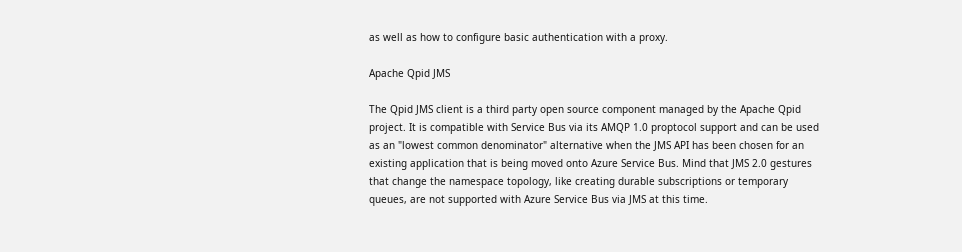as well as how to configure basic authentication with a proxy.

Apache Qpid JMS

The Qpid JMS client is a third party open source component managed by the Apache Qpid project. It is compatible with Service Bus via its AMQP 1.0 proptocol support and can be used as an "lowest common denominator" alternative when the JMS API has been chosen for an existing application that is being moved onto Azure Service Bus. Mind that JMS 2.0 gestures that change the namespace topology, like creating durable subscriptions or temporary queues, are not supported with Azure Service Bus via JMS at this time.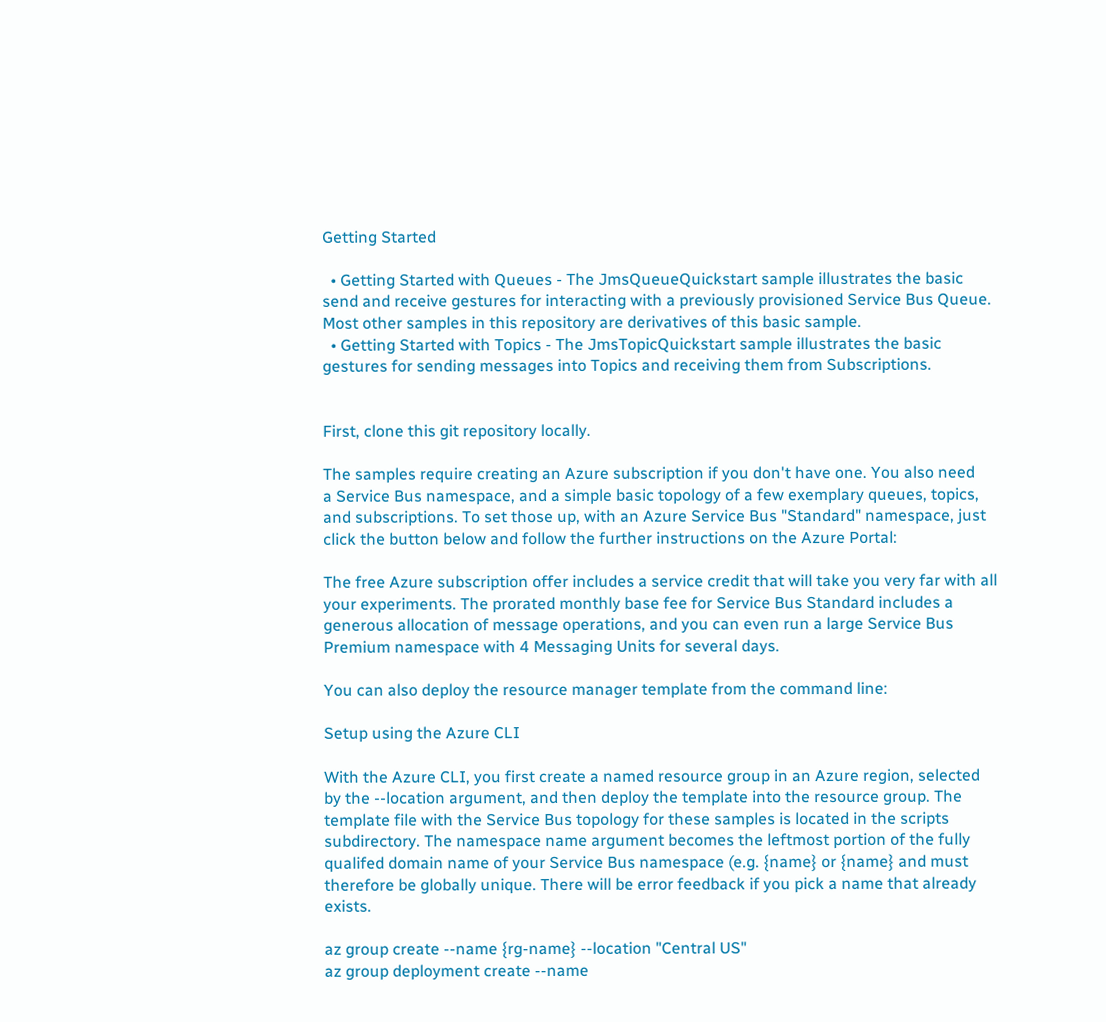Getting Started

  • Getting Started with Queues - The JmsQueueQuickstart sample illustrates the basic send and receive gestures for interacting with a previously provisioned Service Bus Queue. Most other samples in this repository are derivatives of this basic sample.
  • Getting Started with Topics - The JmsTopicQuickstart sample illustrates the basic gestures for sending messages into Topics and receiving them from Subscriptions.


First, clone this git repository locally.

The samples require creating an Azure subscription if you don't have one. You also need
a Service Bus namespace, and a simple basic topology of a few exemplary queues, topics, and subscriptions. To set those up, with an Azure Service Bus "Standard" namespace, just click the button below and follow the further instructions on the Azure Portal:

The free Azure subscription offer includes a service credit that will take you very far with all your experiments. The prorated monthly base fee for Service Bus Standard includes a generous allocation of message operations, and you can even run a large Service Bus Premium namespace with 4 Messaging Units for several days.

You can also deploy the resource manager template from the command line:

Setup using the Azure CLI

With the Azure CLI, you first create a named resource group in an Azure region, selected by the --location argument, and then deploy the template into the resource group. The template file with the Service Bus topology for these samples is located in the scripts subdirectory. The namespace name argument becomes the leftmost portion of the fully qualifed domain name of your Service Bus namespace (e.g. {name} or {name} and must therefore be globally unique. There will be error feedback if you pick a name that already exists.

az group create --name {rg-name} --location "Central US"
az group deployment create --name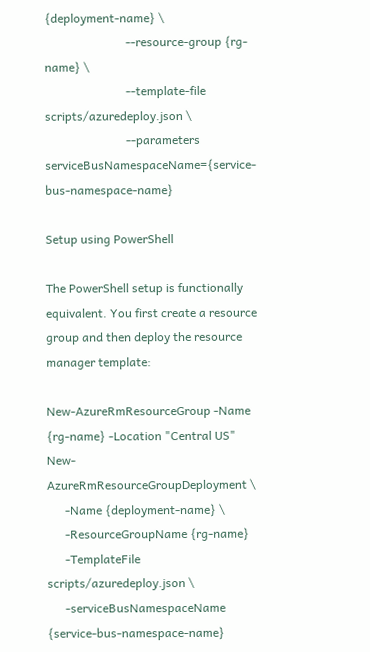{deployment-name} \
                           --resource-group {rg-name} \
                           --template-file scripts/azuredeploy.json \
                           --parameters serviceBusNamespaceName={service-bus-namespace-name}

Setup using PowerShell

The PowerShell setup is functionally equivalent. You first create a resource group and then deploy the resource manager template:

New-AzureRmResourceGroup -Name {rg-name} -Location "Central US"
New-AzureRmResourceGroupDeployment \
      -Name {deployment-name} \
      -ResourceGroupName {rg-name}
      -TemplateFile scripts/azuredeploy.json \
      -serviceBusNamespaceName {service-bus-namespace-name}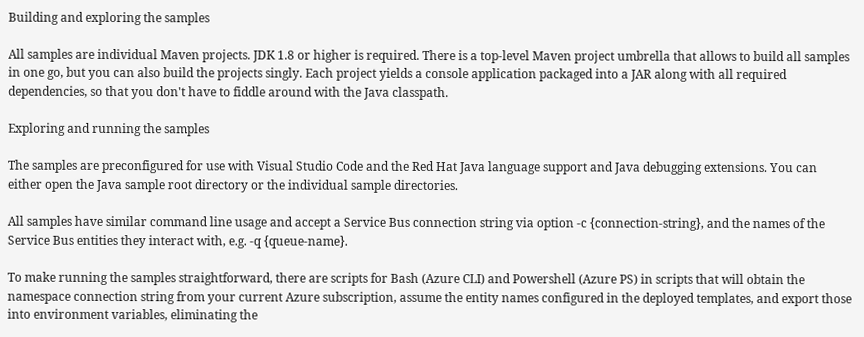Building and exploring the samples

All samples are individual Maven projects. JDK 1.8 or higher is required. There is a top-level Maven project umbrella that allows to build all samples in one go, but you can also build the projects singly. Each project yields a console application packaged into a JAR along with all required dependencies, so that you don't have to fiddle around with the Java classpath.

Exploring and running the samples

The samples are preconfigured for use with Visual Studio Code and the Red Hat Java language support and Java debugging extensions. You can either open the Java sample root directory or the individual sample directories.

All samples have similar command line usage and accept a Service Bus connection string via option -c {connection-string}, and the names of the Service Bus entities they interact with, e.g. -q {queue-name}.

To make running the samples straightforward, there are scripts for Bash (Azure CLI) and Powershell (Azure PS) in scripts that will obtain the namespace connection string from your current Azure subscription, assume the entity names configured in the deployed templates, and export those into environment variables, eliminating the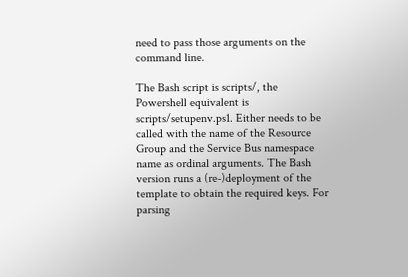need to pass those arguments on the command line.

The Bash script is scripts/, the Powershell equivalent is scripts/setupenv.ps1. Either needs to be called with the name of the Resource Group and the Service Bus namespace name as ordinal arguments. The Bash version runs a (re-)deployment of the template to obtain the required keys. For parsing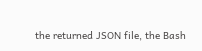the returned JSON file, the Bash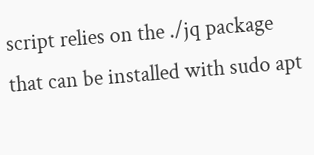script relies on the ./jq package that can be installed with sudo apt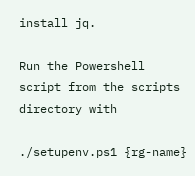install jq.

Run the Powershell script from the scripts directory with

./setupenv.ps1 {rg-name}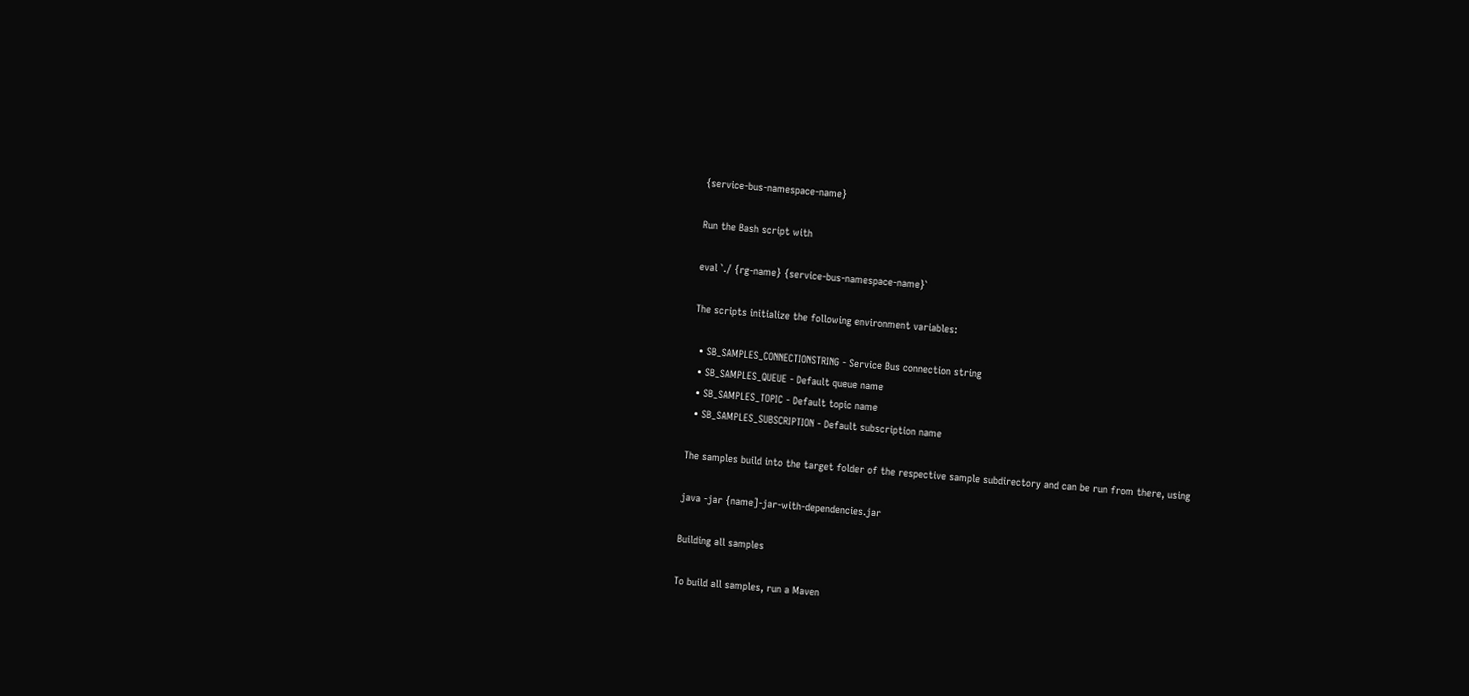{service-bus-namespace-name}

Run the Bash script with

eval `./ {rg-name} {service-bus-namespace-name}`

The scripts initialize the following environment variables:

  • SB_SAMPLES_CONNECTIONSTRING - Service Bus connection string
  • SB_SAMPLES_QUEUE - Default queue name
  • SB_SAMPLES_TOPIC - Default topic name
  • SB_SAMPLES_SUBSCRIPTION - Default subscription name

The samples build into the target folder of the respective sample subdirectory and can be run from there, using

java -jar {name]-jar-with-dependencies.jar

Building all samples

To build all samples, run a Maven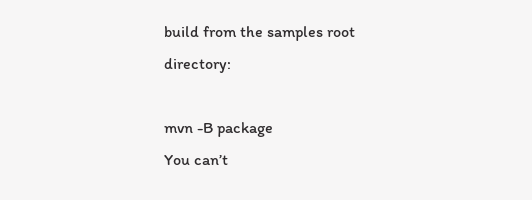build from the samples root directory:

mvn -B package
You can’t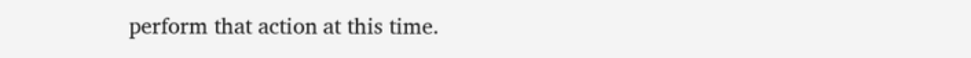perform that action at this time.